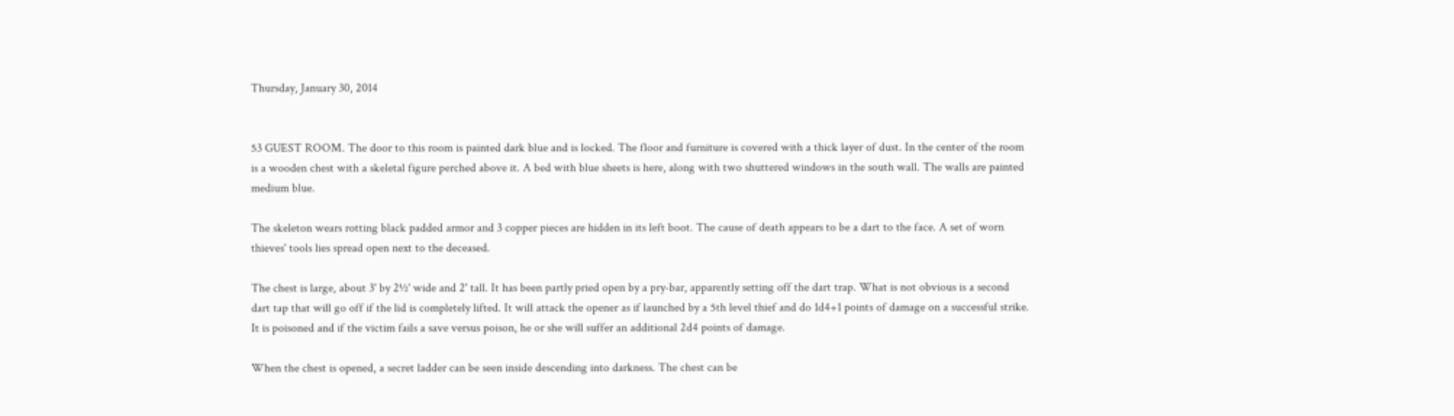Thursday, January 30, 2014


53 GUEST ROOM. The door to this room is painted dark blue and is locked. The floor and furniture is covered with a thick layer of dust. In the center of the room is a wooden chest with a skeletal figure perched above it. A bed with blue sheets is here, along with two shuttered windows in the south wall. The walls are painted medium blue.

The skeleton wears rotting black padded armor and 3 copper pieces are hidden in its left boot. The cause of death appears to be a dart to the face. A set of worn thieves' tools lies spread open next to the deceased.

The chest is large, about 3' by 2½' wide and 2' tall. It has been partly pried open by a pry-bar, apparently setting off the dart trap. What is not obvious is a second dart tap that will go off if the lid is completely lifted. It will attack the opener as if launched by a 5th level thief and do 1d4+1 points of damage on a successful strike. It is poisoned and if the victim fails a save versus poison, he or she will suffer an additional 2d4 points of damage.

When the chest is opened, a secret ladder can be seen inside descending into darkness. The chest can be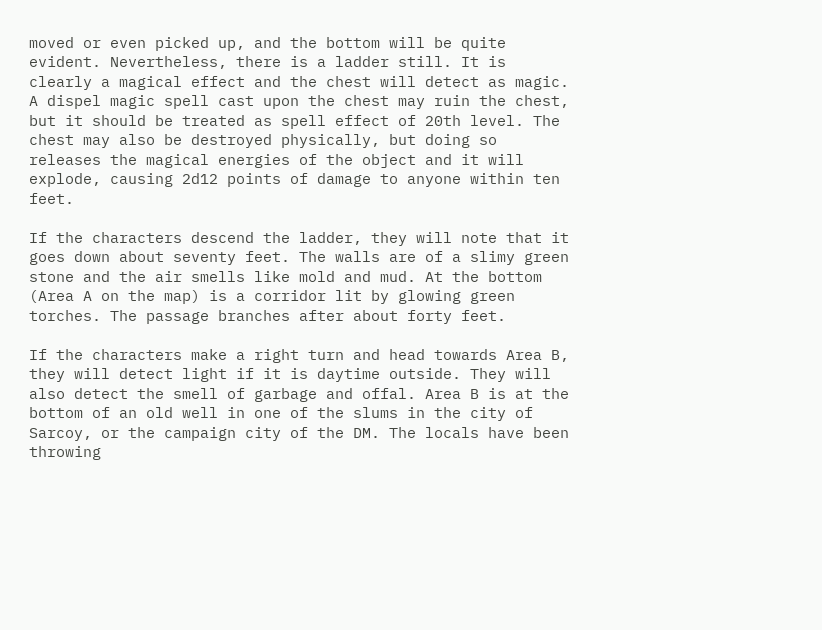moved or even picked up, and the bottom will be quite evident. Nevertheless, there is a ladder still. It is clearly a magical effect and the chest will detect as magic. A dispel magic spell cast upon the chest may ruin the chest, but it should be treated as spell effect of 20th level. The chest may also be destroyed physically, but doing so releases the magical energies of the object and it will explode, causing 2d12 points of damage to anyone within ten feet.

If the characters descend the ladder, they will note that it goes down about seventy feet. The walls are of a slimy green stone and the air smells like mold and mud. At the bottom (Area A on the map) is a corridor lit by glowing green torches. The passage branches after about forty feet.

If the characters make a right turn and head towards Area B, they will detect light if it is daytime outside. They will also detect the smell of garbage and offal. Area B is at the bottom of an old well in one of the slums in the city of Sarcoy, or the campaign city of the DM. The locals have been throwing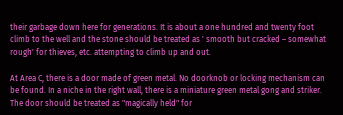their garbage down here for generations. It is about a one hundred and twenty foot climb to the well and the stone should be treated as ' smooth but cracked – somewhat rough' for thieves, etc. attempting to climb up and out.

At Area C, there is a door made of green metal. No doorknob or locking mechanism can be found. In a niche in the right wall, there is a miniature green metal gong and striker. The door should be treated as "magically held" for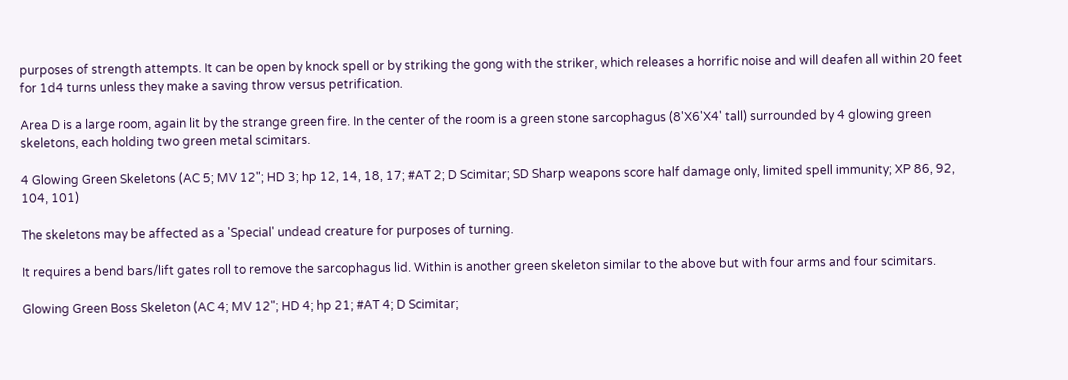purposes of strength attempts. It can be open by knock spell or by striking the gong with the striker, which releases a horrific noise and will deafen all within 20 feet for 1d4 turns unless they make a saving throw versus petrification.

Area D is a large room, again lit by the strange green fire. In the center of the room is a green stone sarcophagus (8'X6'X4' tall) surrounded by 4 glowing green skeletons, each holding two green metal scimitars.

4 Glowing Green Skeletons (AC 5; MV 12"; HD 3; hp 12, 14, 18, 17; #AT 2; D Scimitar; SD Sharp weapons score half damage only, limited spell immunity; XP 86, 92, 104, 101)

The skeletons may be affected as a 'Special' undead creature for purposes of turning.

It requires a bend bars/lift gates roll to remove the sarcophagus lid. Within is another green skeleton similar to the above but with four arms and four scimitars.

Glowing Green Boss Skeleton (AC 4; MV 12"; HD 4; hp 21; #AT 4; D Scimitar;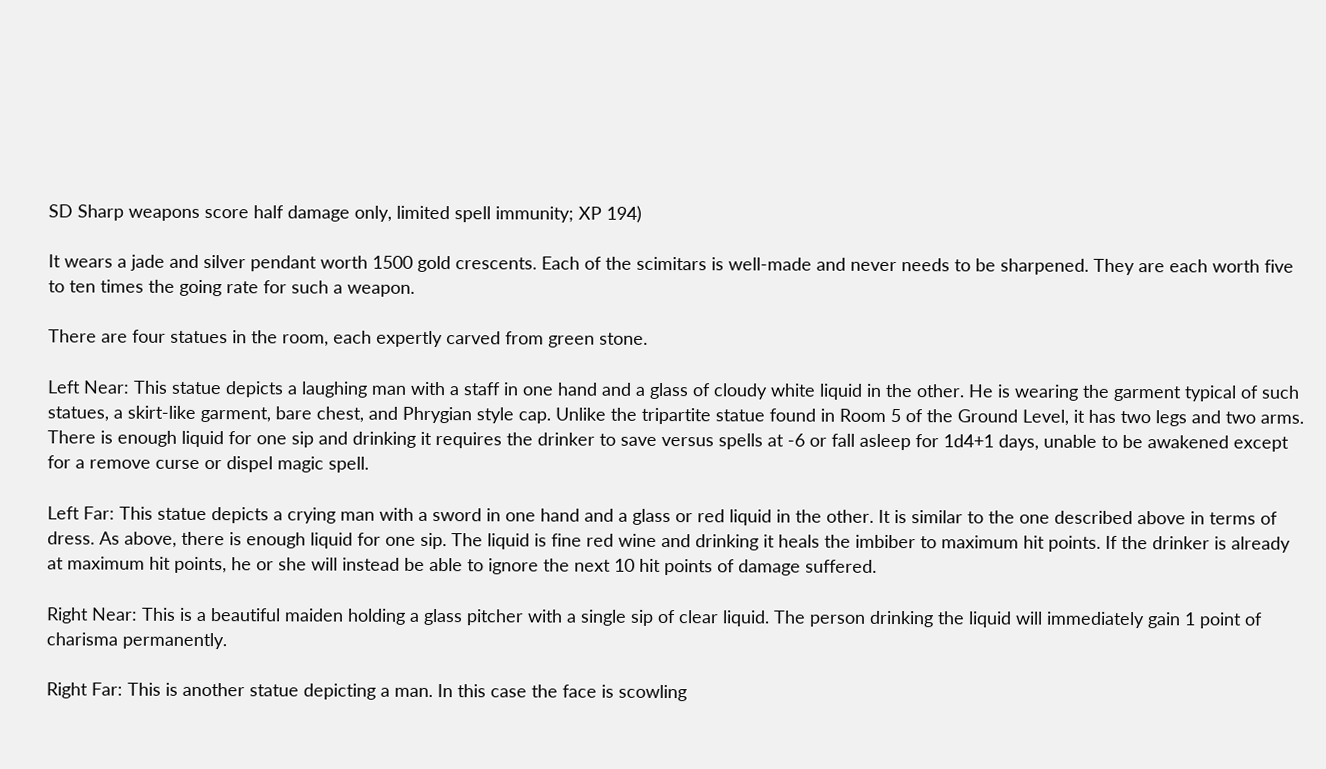SD Sharp weapons score half damage only, limited spell immunity; XP 194)

It wears a jade and silver pendant worth 1500 gold crescents. Each of the scimitars is well-made and never needs to be sharpened. They are each worth five to ten times the going rate for such a weapon.

There are four statues in the room, each expertly carved from green stone.

Left Near: This statue depicts a laughing man with a staff in one hand and a glass of cloudy white liquid in the other. He is wearing the garment typical of such statues, a skirt-like garment, bare chest, and Phrygian style cap. Unlike the tripartite statue found in Room 5 of the Ground Level, it has two legs and two arms. There is enough liquid for one sip and drinking it requires the drinker to save versus spells at -6 or fall asleep for 1d4+1 days, unable to be awakened except for a remove curse or dispel magic spell.

Left Far: This statue depicts a crying man with a sword in one hand and a glass or red liquid in the other. It is similar to the one described above in terms of dress. As above, there is enough liquid for one sip. The liquid is fine red wine and drinking it heals the imbiber to maximum hit points. If the drinker is already at maximum hit points, he or she will instead be able to ignore the next 10 hit points of damage suffered.

Right Near: This is a beautiful maiden holding a glass pitcher with a single sip of clear liquid. The person drinking the liquid will immediately gain 1 point of charisma permanently.

Right Far: This is another statue depicting a man. In this case the face is scowling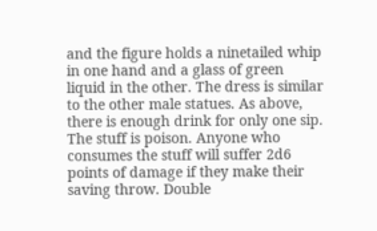and the figure holds a ninetailed whip in one hand and a glass of green liquid in the other. The dress is similar to the other male statues. As above, there is enough drink for only one sip. The stuff is poison. Anyone who consumes the stuff will suffer 2d6 points of damage if they make their saving throw. Double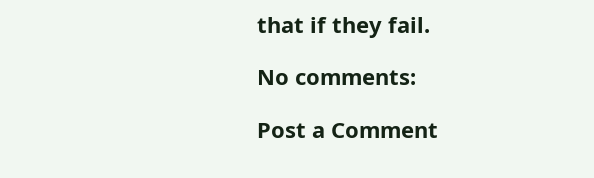that if they fail.

No comments:

Post a Comment